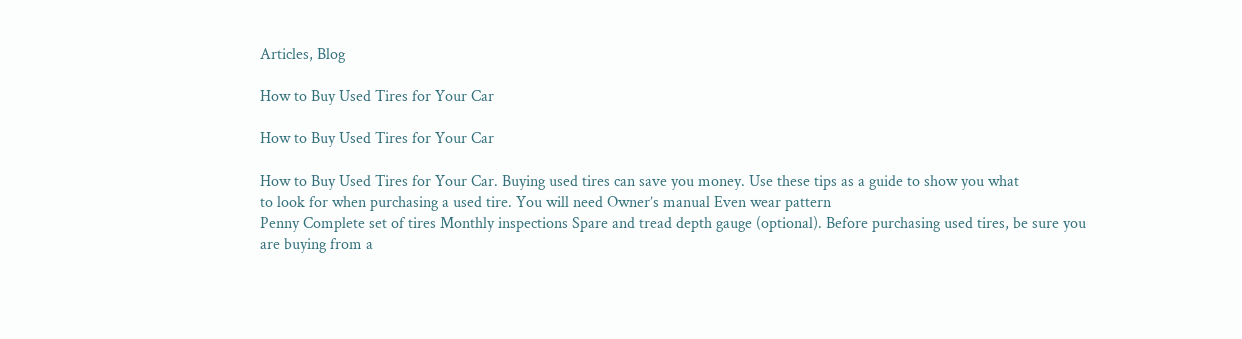Articles, Blog

How to Buy Used Tires for Your Car

How to Buy Used Tires for Your Car

How to Buy Used Tires for Your Car. Buying used tires can save you money. Use these tips as a guide to show you what
to look for when purchasing a used tire. You will need Owner’s manual Even wear pattern
Penny Complete set of tires Monthly inspections Spare and tread depth gauge (optional). Before purchasing used tires, be sure you
are buying from a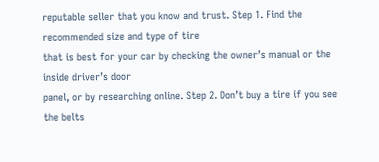reputable seller that you know and trust. Step 1. Find the recommended size and type of tire
that is best for your car by checking the owner’s manual or the inside driver’s door
panel, or by researching online. Step 2. Don’t buy a tire if you see the belts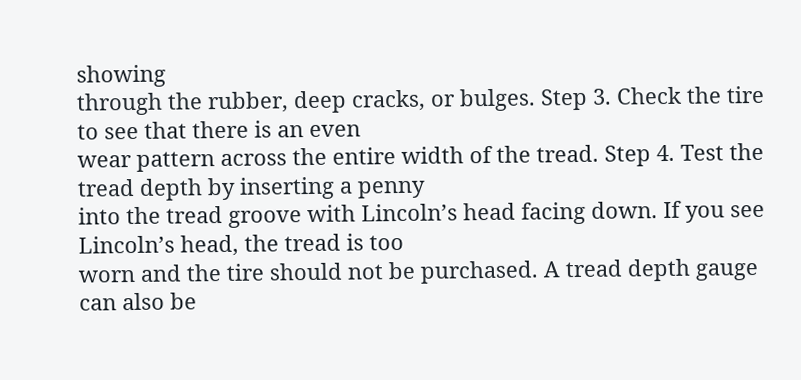showing
through the rubber, deep cracks, or bulges. Step 3. Check the tire to see that there is an even
wear pattern across the entire width of the tread. Step 4. Test the tread depth by inserting a penny
into the tread groove with Lincoln’s head facing down. If you see Lincoln’s head, the tread is too
worn and the tire should not be purchased. A tread depth gauge can also be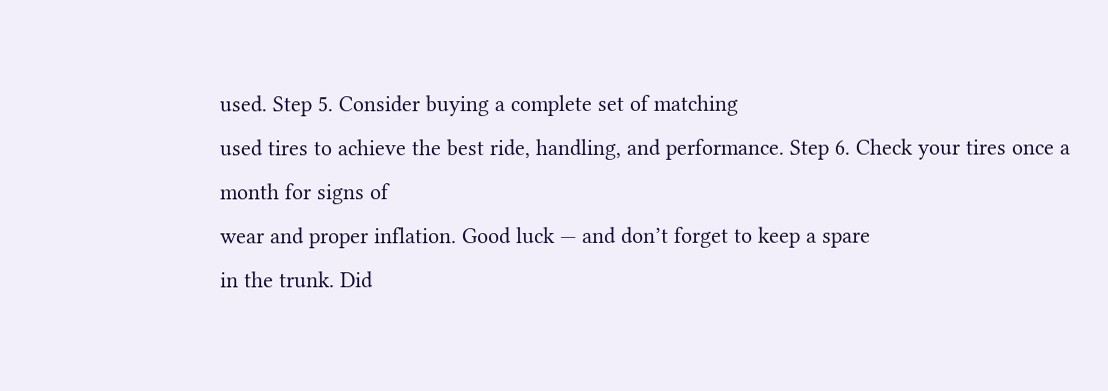used. Step 5. Consider buying a complete set of matching
used tires to achieve the best ride, handling, and performance. Step 6. Check your tires once a month for signs of
wear and proper inflation. Good luck — and don’t forget to keep a spare
in the trunk. Did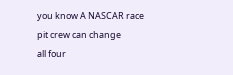you know A NASCAR race pit crew can change
all four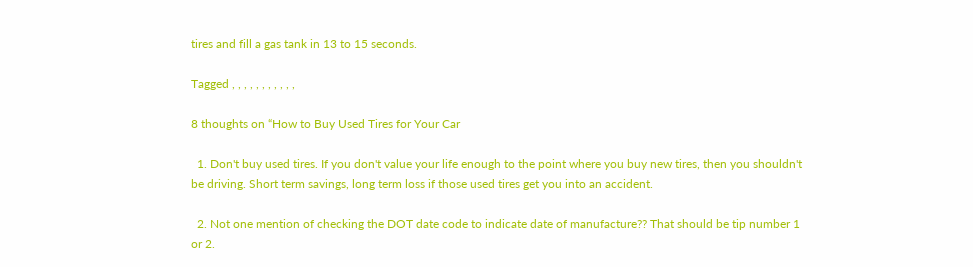tires and fill a gas tank in 13 to 15 seconds.

Tagged , , , , , , , , , , ,

8 thoughts on “How to Buy Used Tires for Your Car

  1. Don't buy used tires. If you don't value your life enough to the point where you buy new tires, then you shouldn't be driving. Short term savings, long term loss if those used tires get you into an accident.

  2. Not one mention of checking the DOT date code to indicate date of manufacture?? That should be tip number 1 or 2.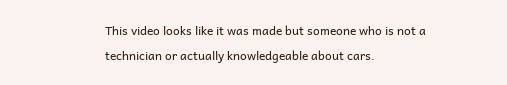This video looks like it was made but someone who is not a technician or actually knowledgeable about cars.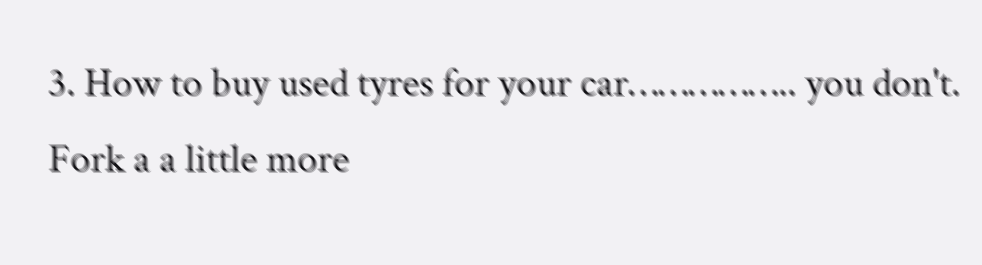3. How to buy used tyres for your car…………….. you don't. Fork a a little more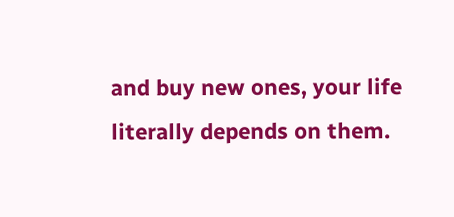and buy new ones, your life literally depends on them.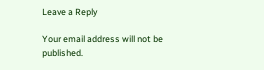Leave a Reply

Your email address will not be published.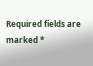Required fields are marked *